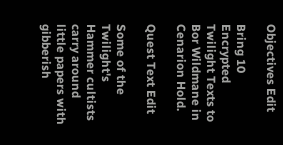Objectives Edit

Bring 10 Encrypted Twilight Texts to Bor Wildmane in Cenarion Hold.

Quest Text Edit

Some of the Twilight's Hammer cultists carry around little papers with gibberish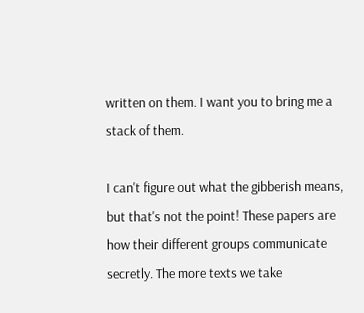written on them. I want you to bring me a stack of them.

I can't figure out what the gibberish means, but that's not the point! These papers are how their different groups communicate secretly. The more texts we take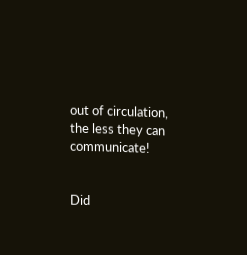out of circulation, the less they can communicate!


Did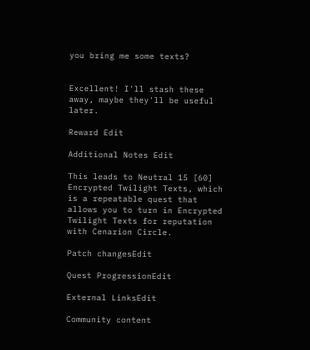you bring me some texts?


Excellent! I'll stash these away, maybe they'll be useful later.

Reward Edit

Additional Notes Edit

This leads to Neutral 15 [60] Encrypted Twilight Texts, which is a repeatable quest that allows you to turn in Encrypted Twilight Texts for reputation with Cenarion Circle.

Patch changesEdit

Quest ProgressionEdit

External LinksEdit

Community content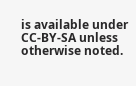is available under CC-BY-SA unless otherwise noted.